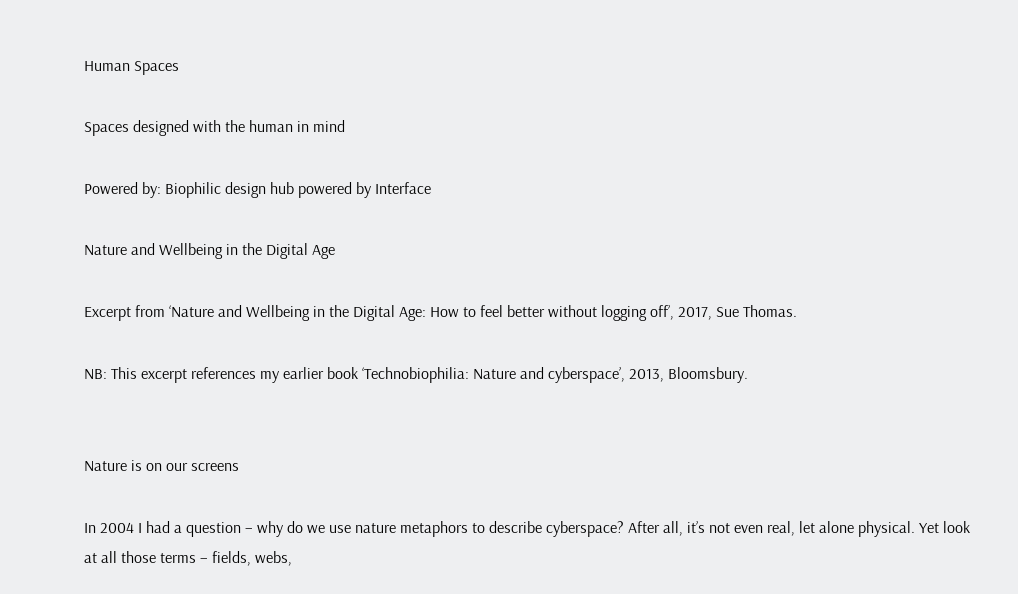Human Spaces

Spaces designed with the human in mind

Powered by: Biophilic design hub powered by Interface

Nature and Wellbeing in the Digital Age

Excerpt from ‘Nature and Wellbeing in the Digital Age: How to feel better without logging off’, 2017, Sue Thomas.

NB: This excerpt references my earlier book ‘Technobiophilia: Nature and cyberspace’, 2013, Bloomsbury.


Nature is on our screens

In 2004 I had a question – why do we use nature metaphors to describe cyberspace? After all, it’s not even real, let alone physical. Yet look at all those terms – fields, webs,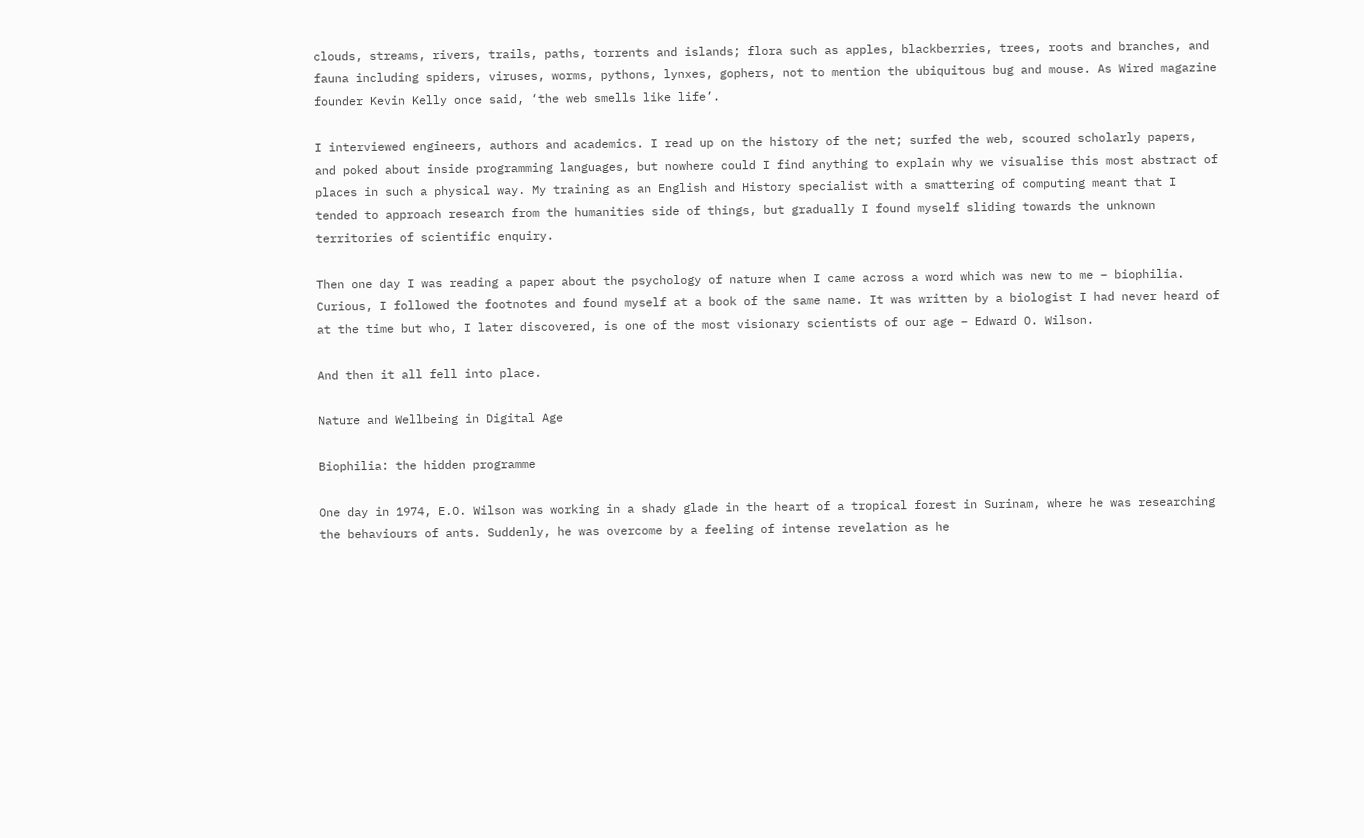clouds, streams, rivers, trails, paths, torrents and islands; flora such as apples, blackberries, trees, roots and branches, and fauna including spiders, viruses, worms, pythons, lynxes, gophers, not to mention the ubiquitous bug and mouse. As Wired magazine founder Kevin Kelly once said, ‘the web smells like life’.

I interviewed engineers, authors and academics. I read up on the history of the net; surfed the web, scoured scholarly papers, and poked about inside programming languages, but nowhere could I find anything to explain why we visualise this most abstract of places in such a physical way. My training as an English and History specialist with a smattering of computing meant that I tended to approach research from the humanities side of things, but gradually I found myself sliding towards the unknown territories of scientific enquiry.

Then one day I was reading a paper about the psychology of nature when I came across a word which was new to me – biophilia. Curious, I followed the footnotes and found myself at a book of the same name. It was written by a biologist I had never heard of at the time but who, I later discovered, is one of the most visionary scientists of our age – Edward O. Wilson.

And then it all fell into place.

Nature and Wellbeing in Digital Age

Biophilia: the hidden programme

One day in 1974, E.O. Wilson was working in a shady glade in the heart of a tropical forest in Surinam, where he was researching the behaviours of ants. Suddenly, he was overcome by a feeling of intense revelation as he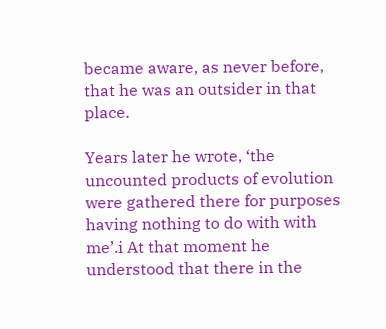became aware, as never before, that he was an outsider in that place.

Years later he wrote, ‘the uncounted products of evolution were gathered there for purposes having nothing to do with with me’.i At that moment he understood that there in the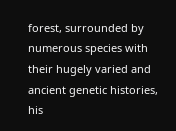forest, surrounded by numerous species with their hugely varied and ancient genetic histories, his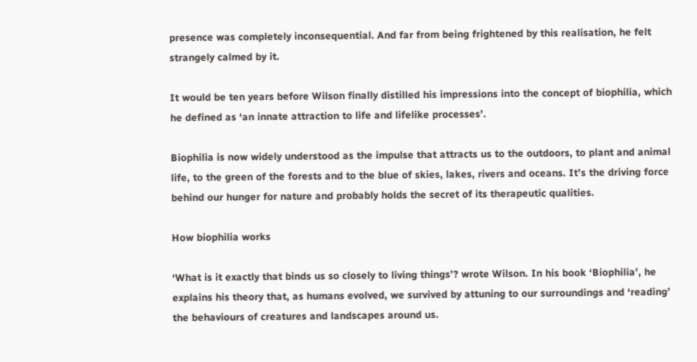presence was completely inconsequential. And far from being frightened by this realisation, he felt strangely calmed by it.

It would be ten years before Wilson finally distilled his impressions into the concept of biophilia, which he defined as ‘an innate attraction to life and lifelike processes’.

Biophilia is now widely understood as the impulse that attracts us to the outdoors, to plant and animal life, to the green of the forests and to the blue of skies, lakes, rivers and oceans. It’s the driving force behind our hunger for nature and probably holds the secret of its therapeutic qualities.

How biophilia works

‘What is it exactly that binds us so closely to living things’? wrote Wilson. In his book ‘Biophilia’, he explains his theory that, as humans evolved, we survived by attuning to our surroundings and ‘reading’ the behaviours of creatures and landscapes around us.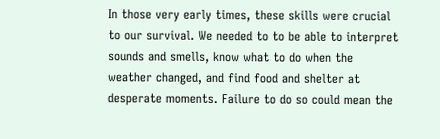In those very early times, these skills were crucial to our survival. We needed to to be able to interpret sounds and smells, know what to do when the weather changed, and find food and shelter at desperate moments. Failure to do so could mean the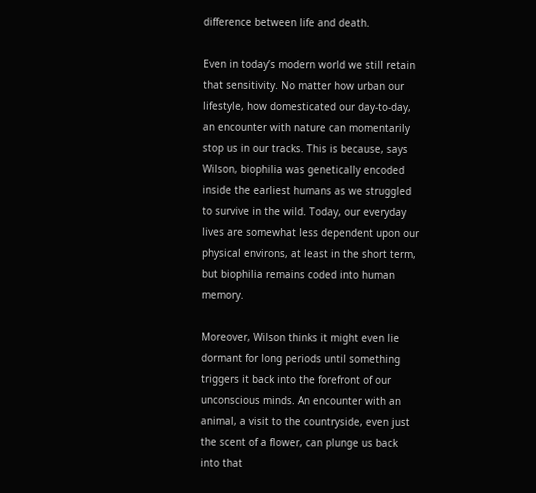difference between life and death.

Even in today’s modern world we still retain that sensitivity. No matter how urban our lifestyle, how domesticated our day-to-day, an encounter with nature can momentarily stop us in our tracks. This is because, says Wilson, biophilia was genetically encoded inside the earliest humans as we struggled to survive in the wild. Today, our everyday lives are somewhat less dependent upon our physical environs, at least in the short term, but biophilia remains coded into human memory.

Moreover, Wilson thinks it might even lie dormant for long periods until something triggers it back into the forefront of our unconscious minds. An encounter with an animal, a visit to the countryside, even just the scent of a flower, can plunge us back into that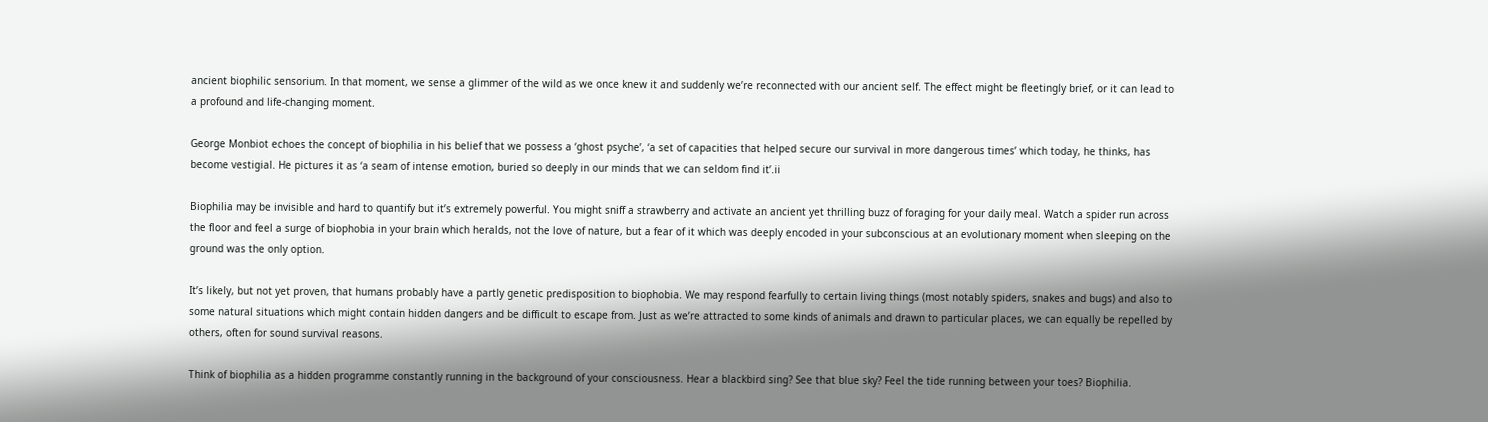ancient biophilic sensorium. In that moment, we sense a glimmer of the wild as we once knew it and suddenly we’re reconnected with our ancient self. The effect might be fleetingly brief, or it can lead to a profound and life-changing moment.

George Monbiot echoes the concept of biophilia in his belief that we possess a ‘ghost psyche’, ‘a set of capacities that helped secure our survival in more dangerous times’ which today, he thinks, has become vestigial. He pictures it as ‘a seam of intense emotion, buried so deeply in our minds that we can seldom find it’.ii

Biophilia may be invisible and hard to quantify but it’s extremely powerful. You might sniff a strawberry and activate an ancient yet thrilling buzz of foraging for your daily meal. Watch a spider run across the floor and feel a surge of biophobia in your brain which heralds, not the love of nature, but a fear of it which was deeply encoded in your subconscious at an evolutionary moment when sleeping on the ground was the only option.

It’s likely, but not yet proven, that humans probably have a partly genetic predisposition to biophobia. We may respond fearfully to certain living things (most notably spiders, snakes and bugs) and also to some natural situations which might contain hidden dangers and be difficult to escape from. Just as we’re attracted to some kinds of animals and drawn to particular places, we can equally be repelled by others, often for sound survival reasons.

Think of biophilia as a hidden programme constantly running in the background of your consciousness. Hear a blackbird sing? See that blue sky? Feel the tide running between your toes? Biophilia.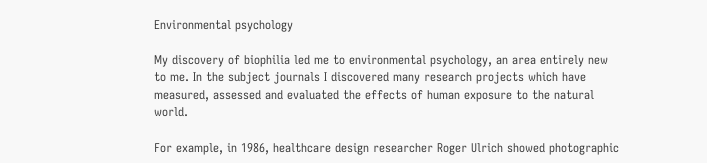Environmental psychology

My discovery of biophilia led me to environmental psychology, an area entirely new to me. In the subject journals I discovered many research projects which have measured, assessed and evaluated the effects of human exposure to the natural world.

For example, in 1986, healthcare design researcher Roger Ulrich showed photographic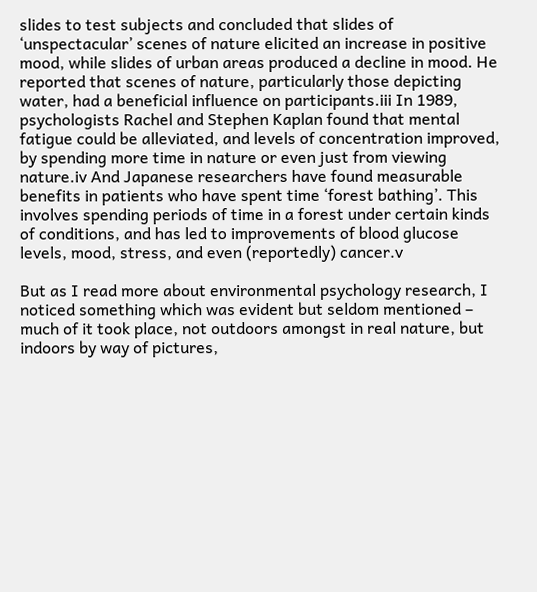slides to test subjects and concluded that slides of ‘unspectacular’ scenes of nature elicited an increase in positive mood, while slides of urban areas produced a decline in mood. He reported that scenes of nature, particularly those depicting water, had a beneficial influence on participants.iii In 1989, psychologists Rachel and Stephen Kaplan found that mental fatigue could be alleviated, and levels of concentration improved, by spending more time in nature or even just from viewing nature.iv And Japanese researchers have found measurable benefits in patients who have spent time ‘forest bathing’. This involves spending periods of time in a forest under certain kinds of conditions, and has led to improvements of blood glucose levels, mood, stress, and even (reportedly) cancer.v

But as I read more about environmental psychology research, I noticed something which was evident but seldom mentioned – much of it took place, not outdoors amongst in real nature, but indoors by way of pictures,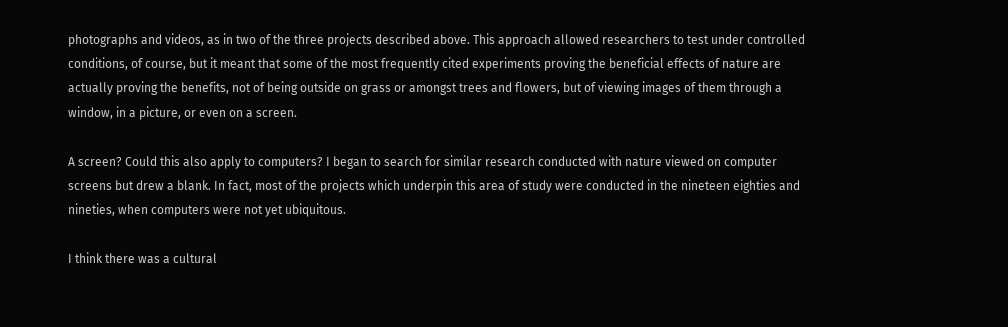photographs and videos, as in two of the three projects described above. This approach allowed researchers to test under controlled conditions, of course, but it meant that some of the most frequently cited experiments proving the beneficial effects of nature are actually proving the benefits, not of being outside on grass or amongst trees and flowers, but of viewing images of them through a window, in a picture, or even on a screen.

A screen? Could this also apply to computers? I began to search for similar research conducted with nature viewed on computer screens but drew a blank. In fact, most of the projects which underpin this area of study were conducted in the nineteen eighties and nineties, when computers were not yet ubiquitous.

I think there was a cultural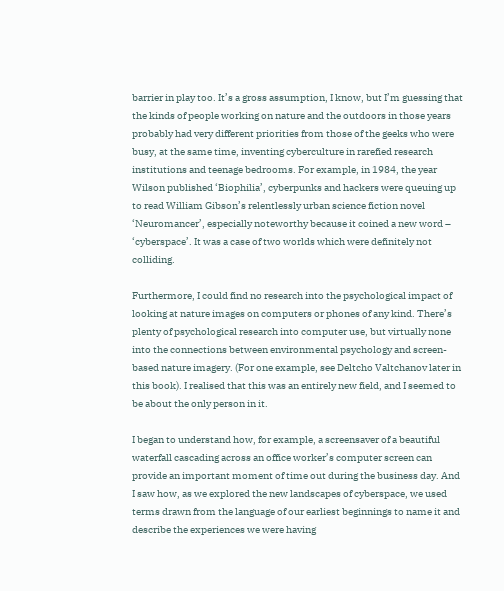barrier in play too. It’s a gross assumption, I know, but I’m guessing that the kinds of people working on nature and the outdoors in those years probably had very different priorities from those of the geeks who were busy, at the same time, inventing cyberculture in rarefied research institutions and teenage bedrooms. For example, in 1984, the year Wilson published ‘Biophilia’, cyberpunks and hackers were queuing up to read William Gibson’s relentlessly urban science fiction novel ‘Neuromancer’, especially noteworthy because it coined a new word – ‘cyberspace’. It was a case of two worlds which were definitely not colliding.

Furthermore, I could find no research into the psychological impact of looking at nature images on computers or phones of any kind. There’s plenty of psychological research into computer use, but virtually none into the connections between environmental psychology and screen-based nature imagery. (For one example, see Deltcho Valtchanov later in this book). I realised that this was an entirely new field, and I seemed to be about the only person in it.

I began to understand how, for example, a screensaver of a beautiful waterfall cascading across an office worker’s computer screen can provide an important moment of time out during the business day. And I saw how, as we explored the new landscapes of cyberspace, we used terms drawn from the language of our earliest beginnings to name it and describe the experiences we were having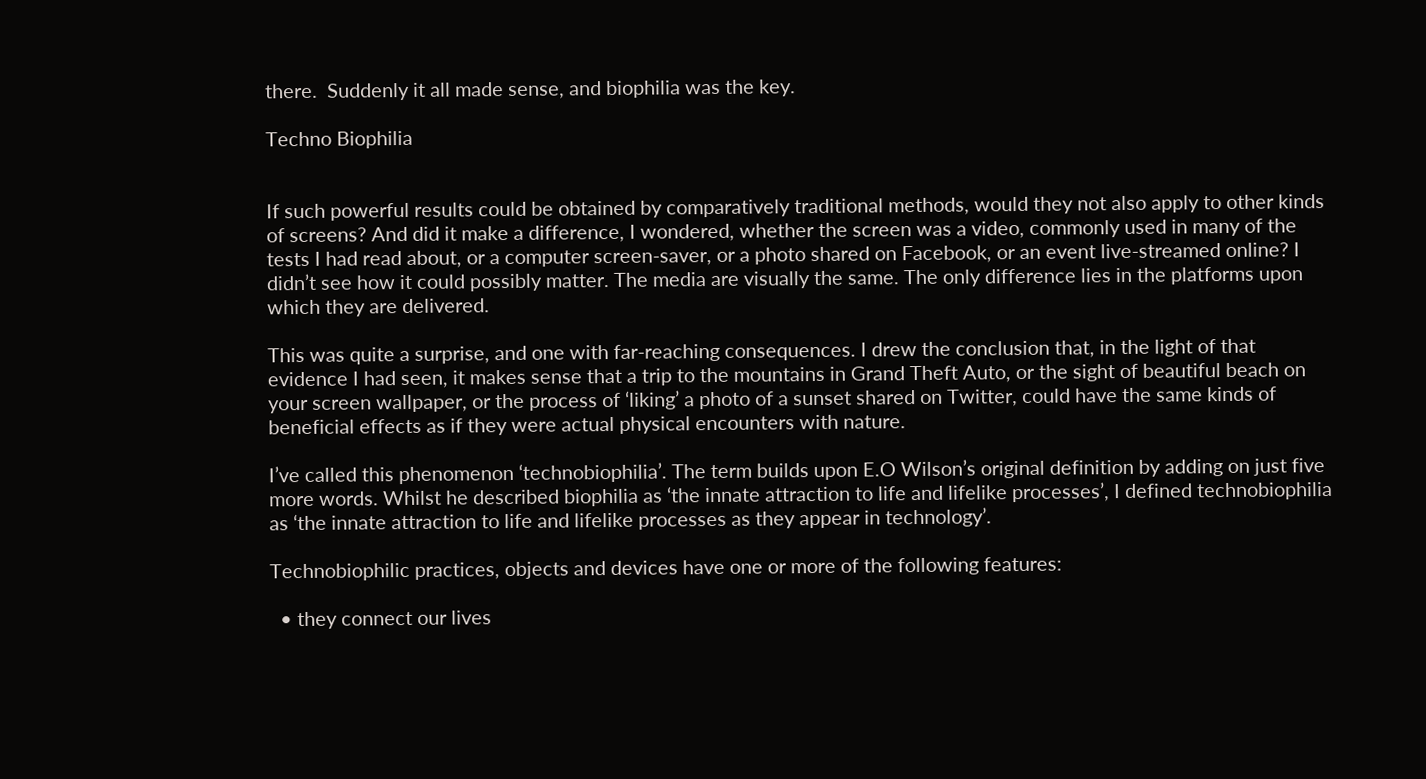there.  Suddenly it all made sense, and biophilia was the key.

Techno Biophilia


If such powerful results could be obtained by comparatively traditional methods, would they not also apply to other kinds of screens? And did it make a difference, I wondered, whether the screen was a video, commonly used in many of the tests I had read about, or a computer screen-saver, or a photo shared on Facebook, or an event live-streamed online? I didn’t see how it could possibly matter. The media are visually the same. The only difference lies in the platforms upon which they are delivered.

This was quite a surprise, and one with far-reaching consequences. I drew the conclusion that, in the light of that evidence I had seen, it makes sense that a trip to the mountains in Grand Theft Auto, or the sight of beautiful beach on your screen wallpaper, or the process of ‘liking’ a photo of a sunset shared on Twitter, could have the same kinds of beneficial effects as if they were actual physical encounters with nature.

I’ve called this phenomenon ‘technobiophilia’. The term builds upon E.O Wilson’s original definition by adding on just five more words. Whilst he described biophilia as ‘the innate attraction to life and lifelike processes’, I defined technobiophilia as ‘the innate attraction to life and lifelike processes as they appear in technology’.

Technobiophilic practices, objects and devices have one or more of the following features:

  • they connect our lives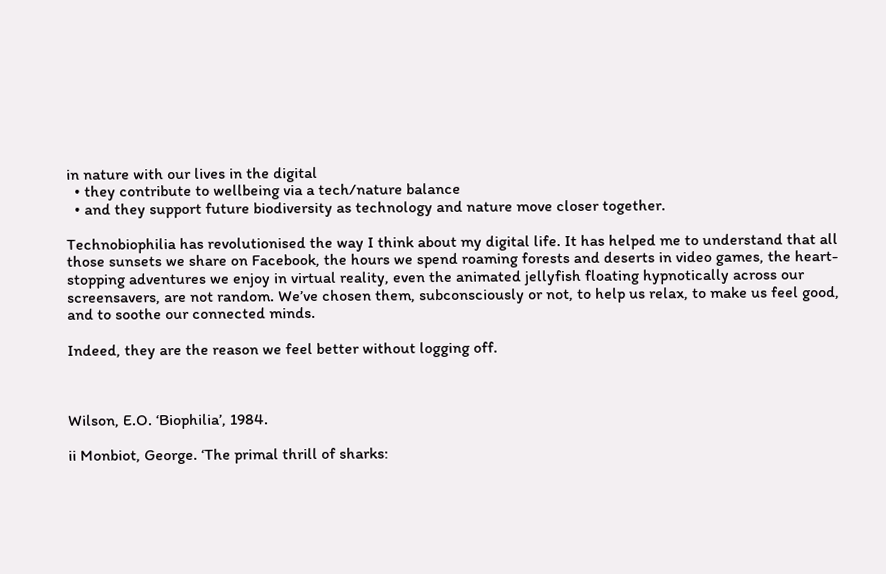in nature with our lives in the digital
  • they contribute to wellbeing via a tech/nature balance
  • and they support future biodiversity as technology and nature move closer together.

Technobiophilia has revolutionised the way I think about my digital life. It has helped me to understand that all those sunsets we share on Facebook, the hours we spend roaming forests and deserts in video games, the heart-stopping adventures we enjoy in virtual reality, even the animated jellyfish floating hypnotically across our screensavers, are not random. We’ve chosen them, subconsciously or not, to help us relax, to make us feel good, and to soothe our connected minds.

Indeed, they are the reason we feel better without logging off.



Wilson, E.O. ‘Biophilia’, 1984.

ii Monbiot, George. ‘The primal thrill of sharks: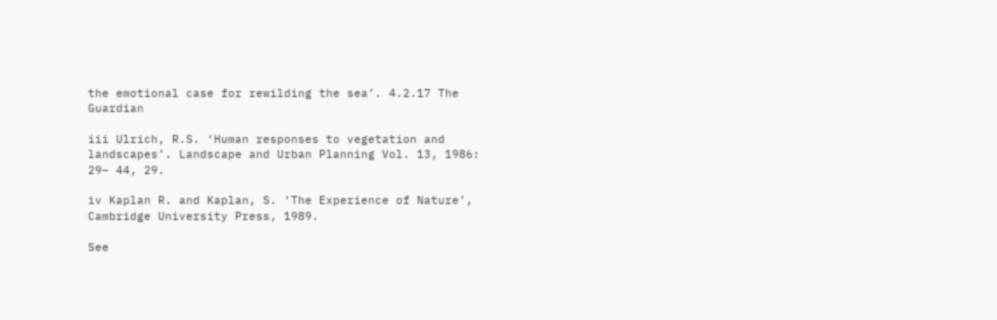the emotional case for rewilding the sea’. 4.2.17 The Guardian

iii Ulrich, R.S. ‘Human responses to vegetation and landscapes’. Landscape and Urban Planning Vol. 13, 1986: 29– 44, 29.

iv Kaplan R. and Kaplan, S. ‘The Experience of Nature’, Cambridge University Press, 1989.

See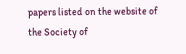papers listed on the website of the Society of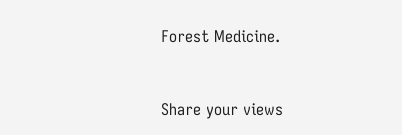Forest Medicine.


Share your views